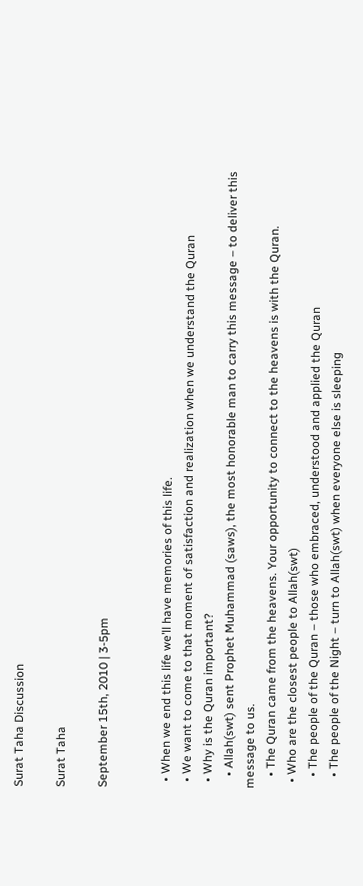Surat Taha Discussion

Surat Taha

September 15th, 2010 | 3-5pm


  • When we end this life we’ll have memories of this life.
  • We want to come to that moment of satisfaction and realization when we understand the Quran
  • Why is the Quran important?
    • Allah(swt) sent Prophet Muhammad (saws), the most honorable man to carry this message – to deliver this message to us.
    • The Quran came from the heavens. Your opportunity to connect to the heavens is with the Quran.
  • Who are the closest people to Allah(swt)
    • The people of the Quran – those who embraced, understood and applied the Quran
    • The people of the Night – turn to Allah(swt) when everyone else is sleeping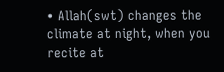• Allah(swt) changes the climate at night, when you recite at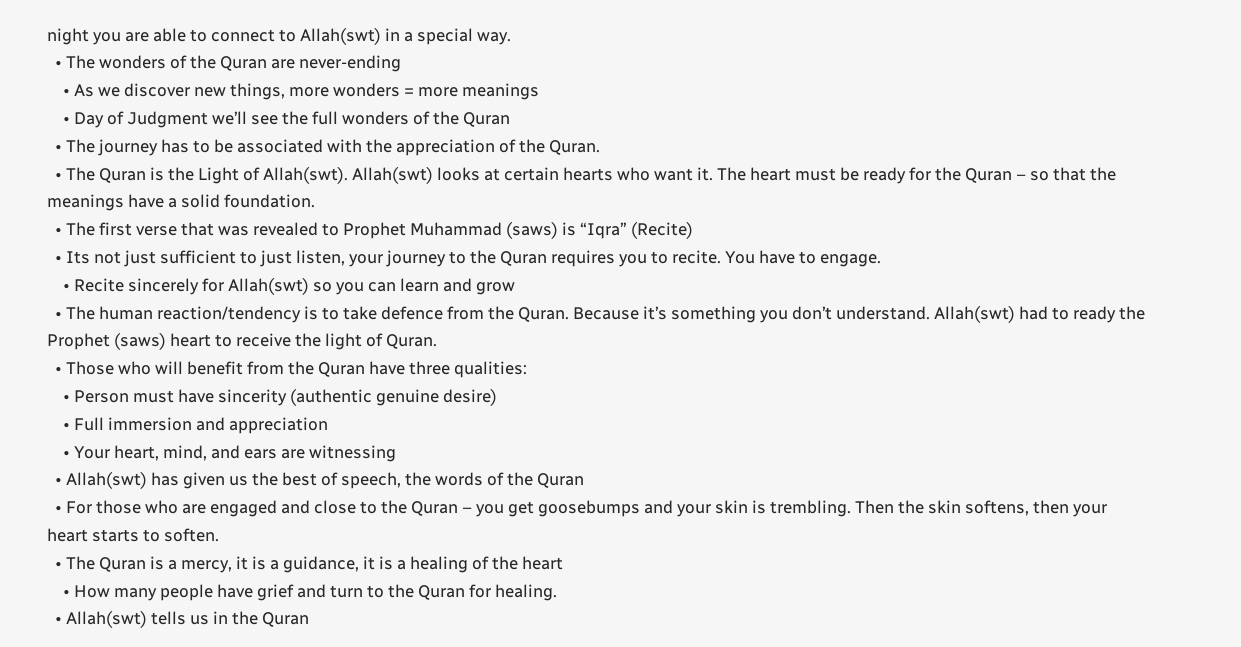night you are able to connect to Allah(swt) in a special way.
  • The wonders of the Quran are never-ending
    • As we discover new things, more wonders = more meanings
    • Day of Judgment we’ll see the full wonders of the Quran
  • The journey has to be associated with the appreciation of the Quran.
  • The Quran is the Light of Allah(swt). Allah(swt) looks at certain hearts who want it. The heart must be ready for the Quran – so that the meanings have a solid foundation.
  • The first verse that was revealed to Prophet Muhammad (saws) is “Iqra” (Recite)
  • Its not just sufficient to just listen, your journey to the Quran requires you to recite. You have to engage.
    • Recite sincerely for Allah(swt) so you can learn and grow
  • The human reaction/tendency is to take defence from the Quran. Because it’s something you don’t understand. Allah(swt) had to ready the Prophet (saws) heart to receive the light of Quran.
  • Those who will benefit from the Quran have three qualities:
    • Person must have sincerity (authentic genuine desire)
    • Full immersion and appreciation
    • Your heart, mind, and ears are witnessing
  • Allah(swt) has given us the best of speech, the words of the Quran
  • For those who are engaged and close to the Quran – you get goosebumps and your skin is trembling. Then the skin softens, then your heart starts to soften.
  • The Quran is a mercy, it is a guidance, it is a healing of the heart
    • How many people have grief and turn to the Quran for healing.
  • Allah(swt) tells us in the Quran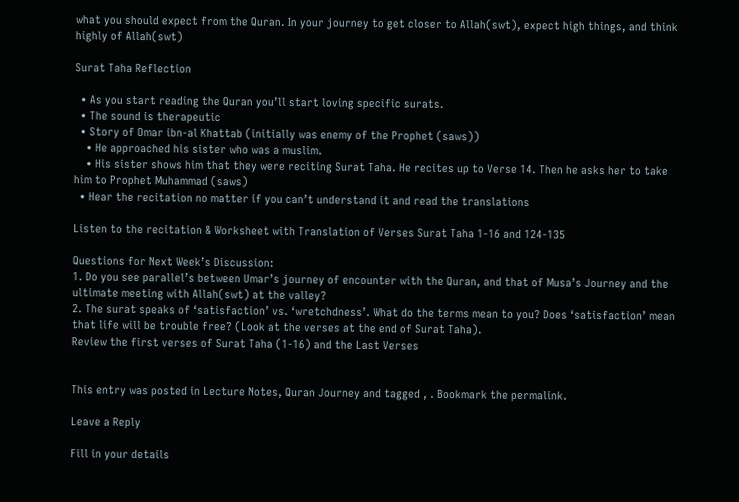what you should expect from the Quran. In your journey to get closer to Allah(swt), expect high things, and think highly of Allah(swt)

Surat Taha Reflection

  • As you start reading the Quran you’ll start loving specific surats.
  • The sound is therapeutic
  • Story of Omar ibn-al Khattab (initially was enemy of the Prophet (saws))
    • He approached his sister who was a muslim.
    • His sister shows him that they were reciting Surat Taha. He recites up to Verse 14. Then he asks her to take him to Prophet Muhammad (saws)
  • Hear the recitation no matter if you can’t understand it and read the translations

Listen to the recitation & Worksheet with Translation of Verses Surat Taha 1-16 and 124-135

Questions for Next Week’s Discussion:
1. Do you see parallel’s between Umar’s journey of encounter with the Quran, and that of Musa’s Journey and the ultimate meeting with Allah(swt) at the valley?
2. The surat speaks of ‘satisfaction’ vs. ‘wretchdness’. What do the terms mean to you? Does ‘satisfaction’ mean that life will be trouble free? (Look at the verses at the end of Surat Taha).
Review the first verses of Surat Taha (1-16) and the Last Verses


This entry was posted in Lecture Notes, Quran Journey and tagged , . Bookmark the permalink.

Leave a Reply

Fill in your details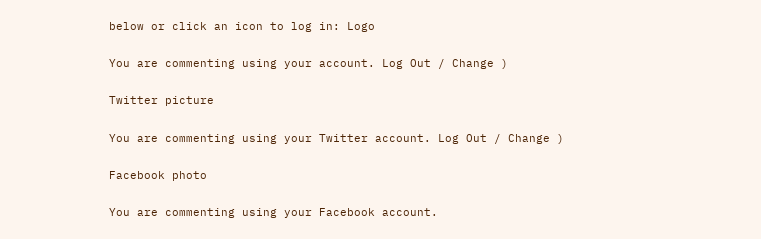below or click an icon to log in: Logo

You are commenting using your account. Log Out / Change )

Twitter picture

You are commenting using your Twitter account. Log Out / Change )

Facebook photo

You are commenting using your Facebook account.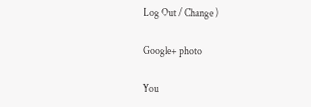Log Out / Change )

Google+ photo

You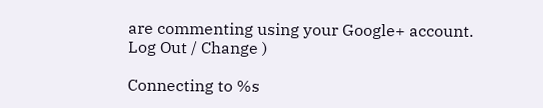are commenting using your Google+ account. Log Out / Change )

Connecting to %s